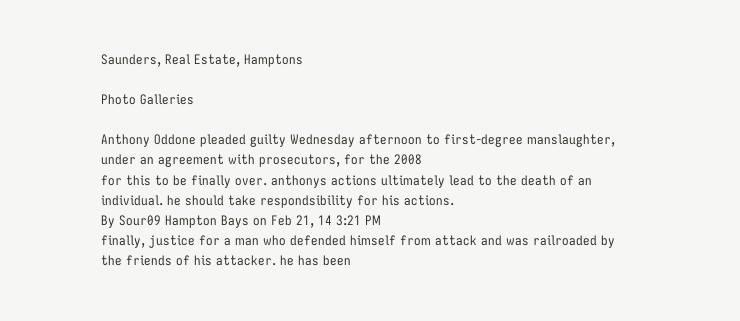Saunders, Real Estate, Hamptons

Photo Galleries

Anthony Oddone pleaded guilty Wednesday afternoon to first-degree manslaughter, under an agreement with prosecutors, for the 2008
for this to be finally over. anthonys actions ultimately lead to the death of an individual. he should take respondsibility for his actions.
By Sour09 Hampton Bays on Feb 21, 14 3:21 PM
finally, justice for a man who defended himself from attack and was railroaded by the friends of his attacker. he has been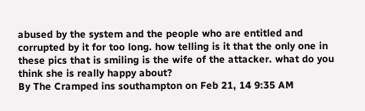abused by the system and the people who are entitled and corrupted by it for too long. how telling is it that the only one in these pics that is smiling is the wife of the attacker. what do you think she is really happy about?
By The Cramped ins southampton on Feb 21, 14 9:35 AM